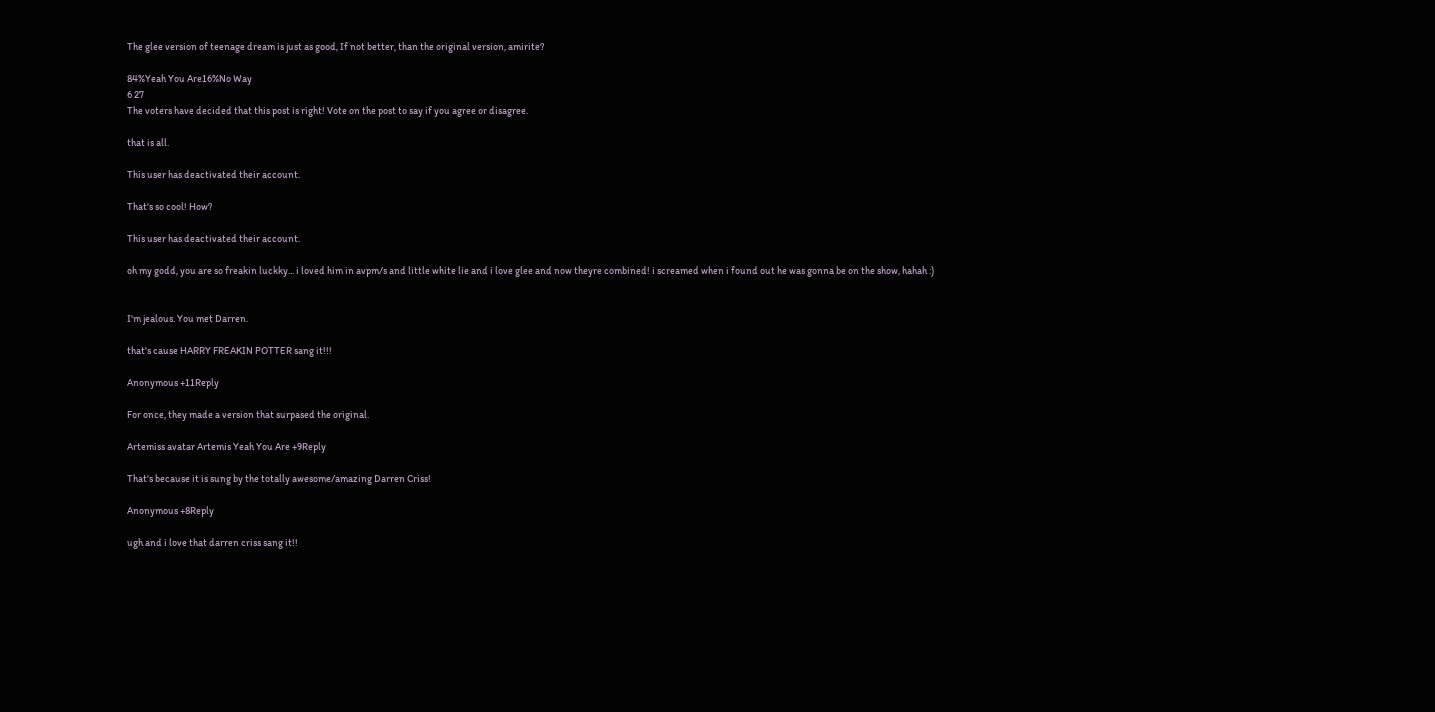The glee version of teenage dream is just as good, If not better, than the original version, amirite?

84%Yeah You Are16%No Way
6 27
The voters have decided that this post is right! Vote on the post to say if you agree or disagree.

that is all.

This user has deactivated their account.

That's so cool! How?

This user has deactivated their account.

oh my godd, you are so freakin luckky... i loved him in avpm/s and little white lie and i love glee and now theyre combined! i screamed when i found out he was gonna be on the show, hahah :)


I'm jealous. You met Darren.

that's cause HARRY FREAKIN POTTER sang it!!!

Anonymous +11Reply

For once, they made a version that surpased the original.

Artemiss avatar Artemis Yeah You Are +9Reply

That's because it is sung by the totally awesome/amazing Darren Criss!

Anonymous +8Reply

ugh and i love that darren criss sang it!!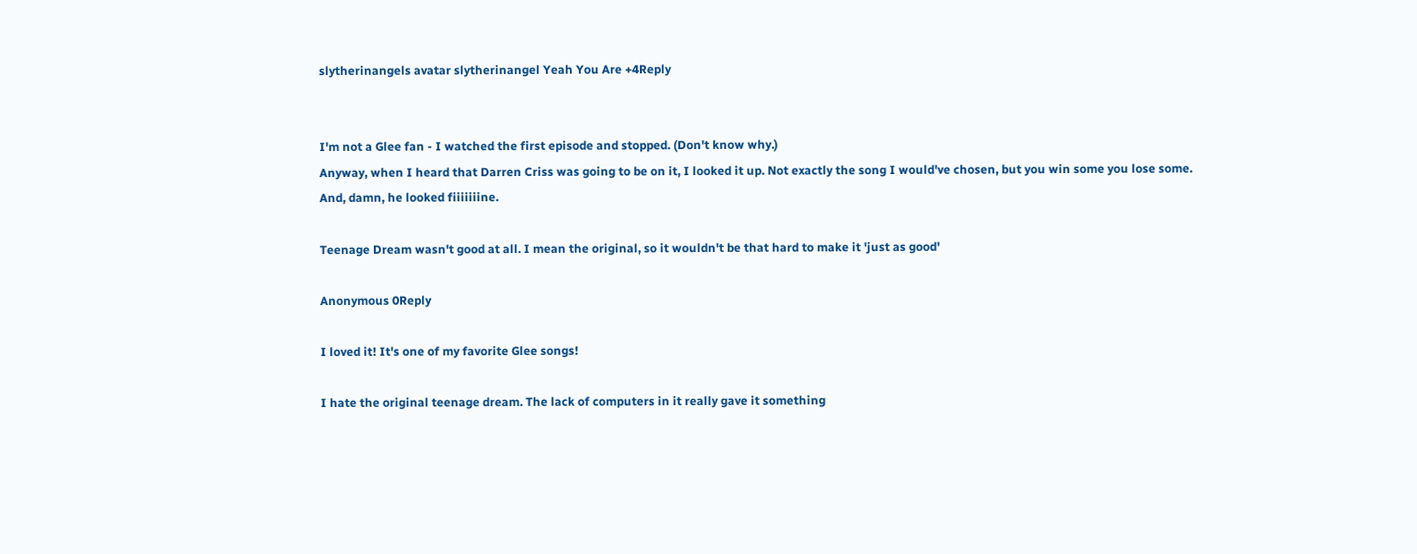slytherinangels avatar slytherinangel Yeah You Are +4Reply


I'm not a Glee fan - I watched the first episode and stopped. (Don't know why.)
Anyway, when I heard that Darren Criss was going to be on it, I looked it up. Not exactly the song I would've chosen, but you win some you lose some.
And, damn, he looked fiiiiiiine.

Teenage Dream wasn't good at all. I mean the original, so it wouldn't be that hard to make it 'just as good'

Anonymous 0Reply

I loved it! It's one of my favorite Glee songs!

I hate the original teenage dream. The lack of computers in it really gave it something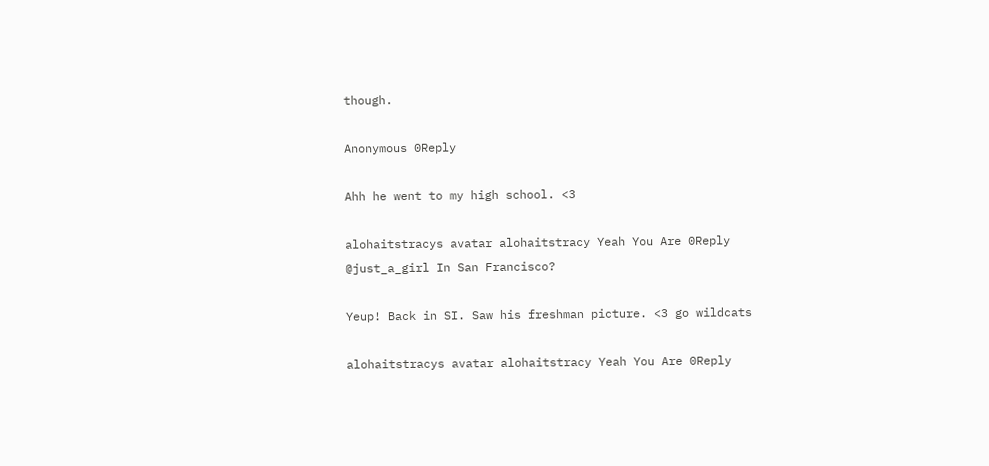though.

Anonymous 0Reply

Ahh he went to my high school. <3

alohaitstracys avatar alohaitstracy Yeah You Are 0Reply
@just_a_girl In San Francisco?

Yeup! Back in SI. Saw his freshman picture. <3 go wildcats

alohaitstracys avatar alohaitstracy Yeah You Are 0Reply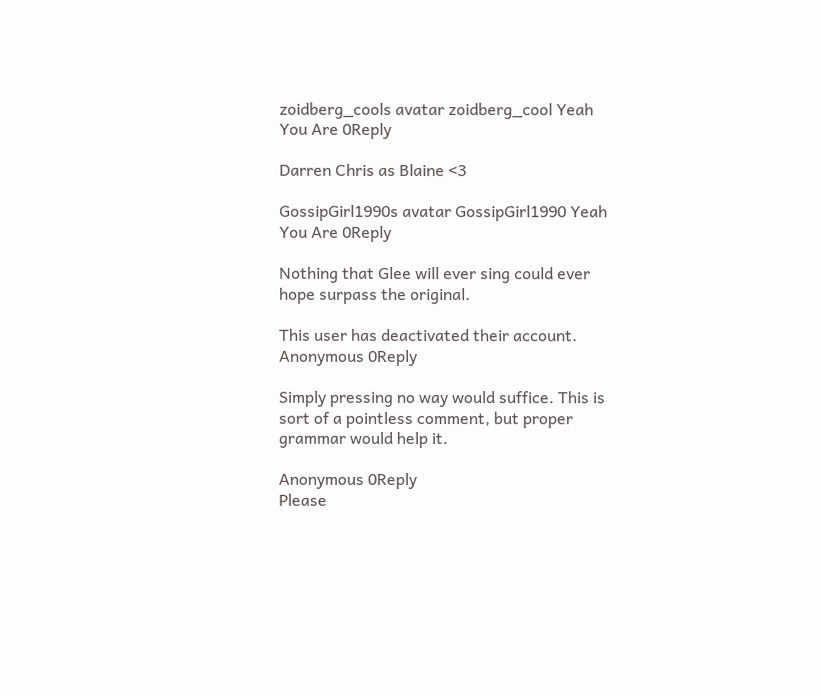zoidberg_cools avatar zoidberg_cool Yeah You Are 0Reply

Darren Chris as Blaine <3

GossipGirl1990s avatar GossipGirl1990 Yeah You Are 0Reply

Nothing that Glee will ever sing could ever hope surpass the original.

This user has deactivated their account.
Anonymous 0Reply

Simply pressing no way would suffice. This is sort of a pointless comment, but proper grammar would help it.

Anonymous 0Reply
Please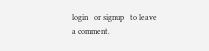login   or signup   to leave a comment.